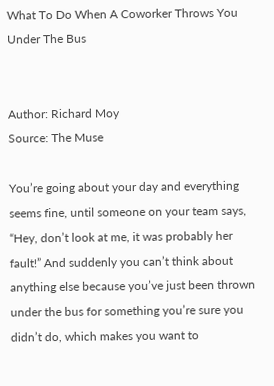What To Do When A Coworker Throws You Under The Bus


Author: Richard Moy
Source: The Muse

You’re going about your day and everything seems fine, until someone on your team says, “Hey, don’t look at me, it was probably her fault!” And suddenly you can’t think about anything else because you’ve just been thrown under the bus for something you’re sure you didn’t do, which makes you want to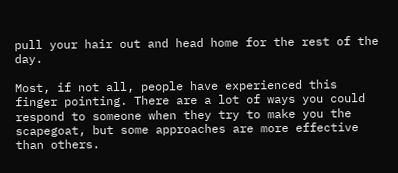pull your hair out and head home for the rest of the day.

Most, if not all, people have experienced this finger pointing. There are a lot of ways you could respond to someone when they try to make you the scapegoat, but some approaches are more effective than others.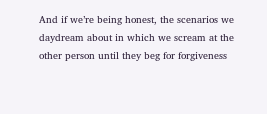And if we’re being honest, the scenarios we daydream about in which we scream at the other person until they beg for forgiveness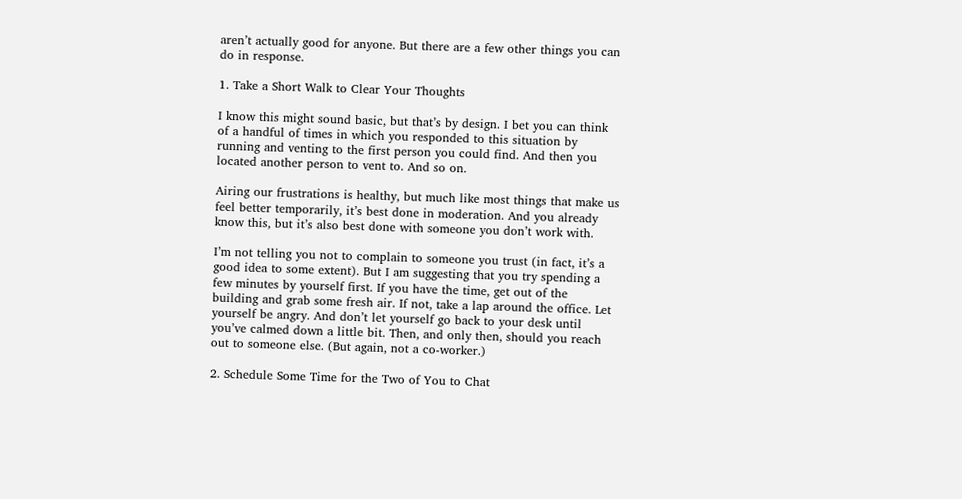aren’t actually good for anyone. But there are a few other things you can do in response.

1. Take a Short Walk to Clear Your Thoughts

I know this might sound basic, but that’s by design. I bet you can think of a handful of times in which you responded to this situation by running and venting to the first person you could find. And then you located another person to vent to. And so on.

Airing our frustrations is healthy, but much like most things that make us feel better temporarily, it’s best done in moderation. And you already know this, but it’s also best done with someone you don’t work with.

I’m not telling you not to complain to someone you trust (in fact, it’s a good idea to some extent). But I am suggesting that you try spending a few minutes by yourself first. If you have the time, get out of the building and grab some fresh air. If not, take a lap around the office. Let yourself be angry. And don’t let yourself go back to your desk until you’ve calmed down a little bit. Then, and only then, should you reach out to someone else. (But again, not a co-worker.)

2. Schedule Some Time for the Two of You to Chat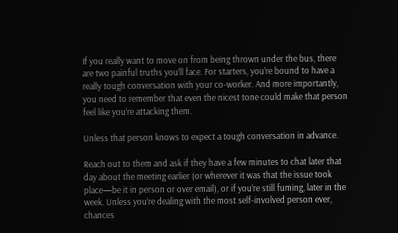If you really want to move on from being thrown under the bus, there are two painful truths you’ll face. For starters, you’re bound to have a really tough conversation with your co-worker. And more importantly, you need to remember that even the nicest tone could make that person feel like you’re attacking them.

Unless that person knows to expect a tough conversation in advance.

Reach out to them and ask if they have a few minutes to chat later that day about the meeting earlier (or wherever it was that the issue took place—be it in person or over email), or if you’re still fuming, later in the week. Unless you’re dealing with the most self-involved person ever, chances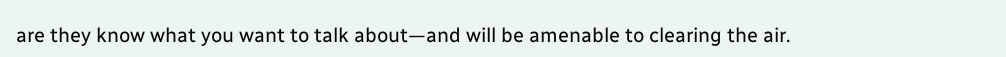are they know what you want to talk about—and will be amenable to clearing the air.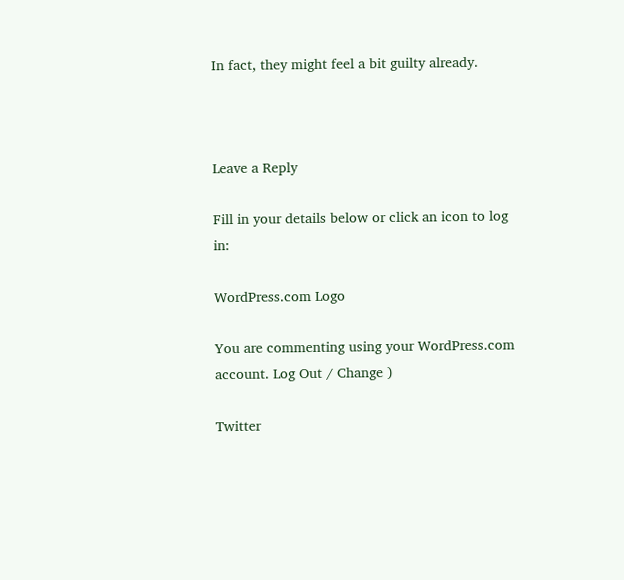In fact, they might feel a bit guilty already.



Leave a Reply

Fill in your details below or click an icon to log in:

WordPress.com Logo

You are commenting using your WordPress.com account. Log Out / Change )

Twitter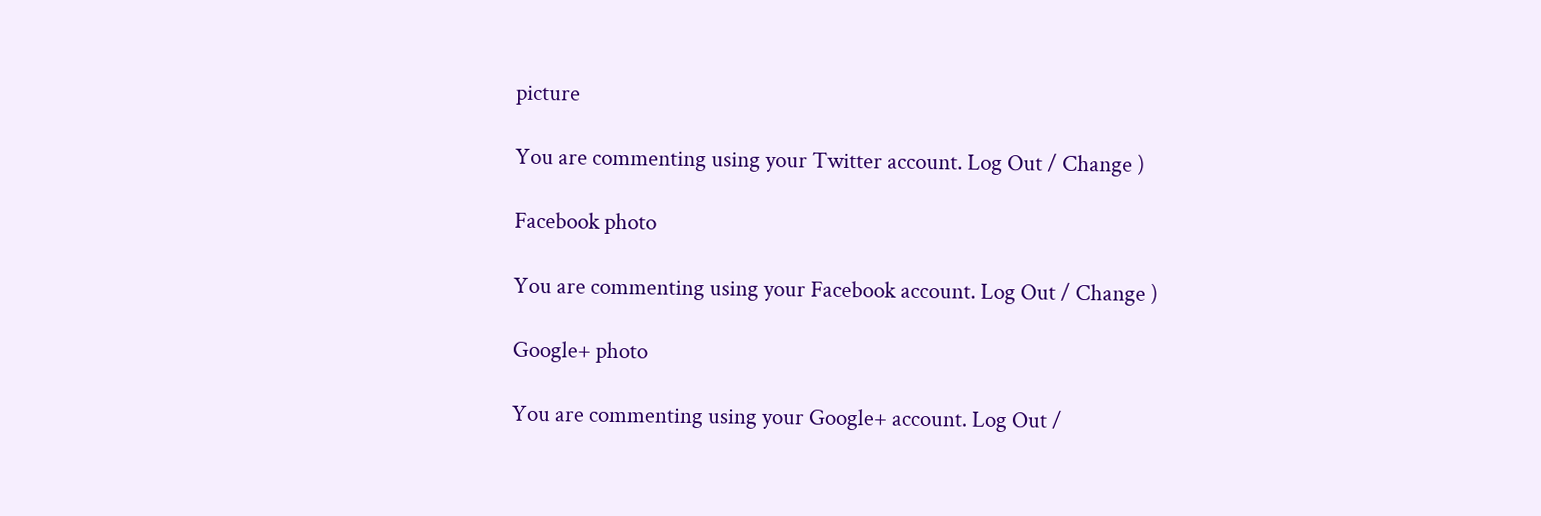picture

You are commenting using your Twitter account. Log Out / Change )

Facebook photo

You are commenting using your Facebook account. Log Out / Change )

Google+ photo

You are commenting using your Google+ account. Log Out /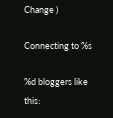Change )

Connecting to %s

%d bloggers like this: